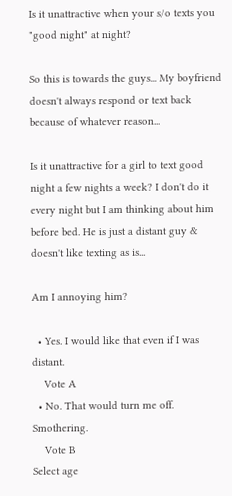Is it unattractive when your s/o texts you "good night" at night?

So this is towards the guys... My boyfriend doesn't always respond or text back because of whatever reason...

Is it unattractive for a girl to text good night a few nights a week? I don't do it every night but I am thinking about him before bed. He is just a distant guy & doesn't like texting as is...

Am I annoying him?

  • Yes. I would like that even if I was distant.
    Vote A
  • No. That would turn me off. Smothering.
    Vote B
Select age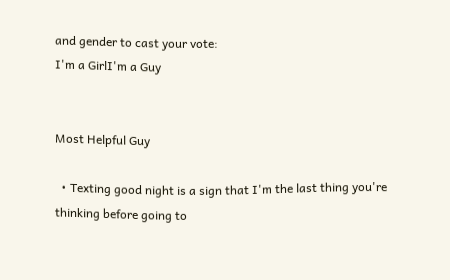and gender to cast your vote:
I'm a GirlI'm a Guy


Most Helpful Guy

  • Texting good night is a sign that I'm the last thing you're thinking before going to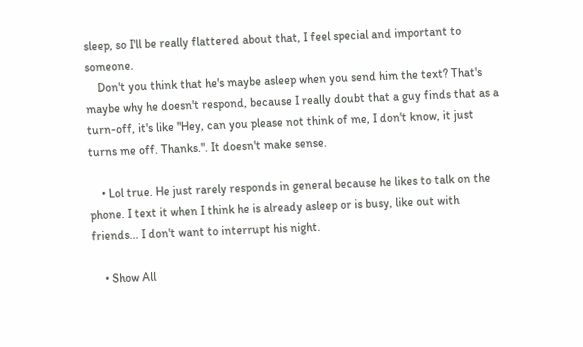sleep, so I'll be really flattered about that, I feel special and important to someone.
    Don't you think that he's maybe asleep when you send him the text? That's maybe why he doesn't respond, because I really doubt that a guy finds that as a turn-off, it's like "Hey, can you please not think of me, I don't know, it just turns me off. Thanks.". It doesn't make sense.

    • Lol true. He just rarely responds in general because he likes to talk on the phone. I text it when I think he is already asleep or is busy, like out with friends... I don't want to interrupt his night.

    • Show All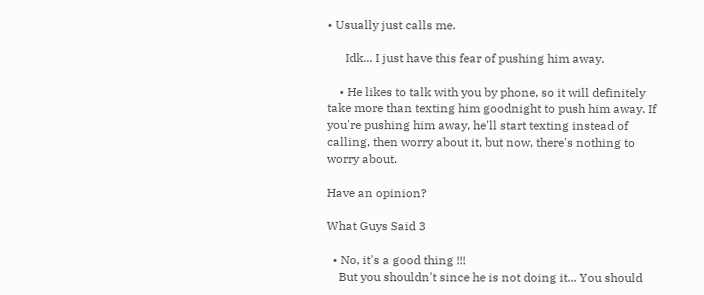• Usually just calls me.

      Idk... I just have this fear of pushing him away.

    • He likes to talk with you by phone, so it will definitely take more than texting him goodnight to push him away. If you're pushing him away, he'll start texting instead of calling, then worry about it, but now, there's nothing to worry about.

Have an opinion?

What Guys Said 3

  • No, it's a good thing !!!
    But you shouldn't since he is not doing it... You should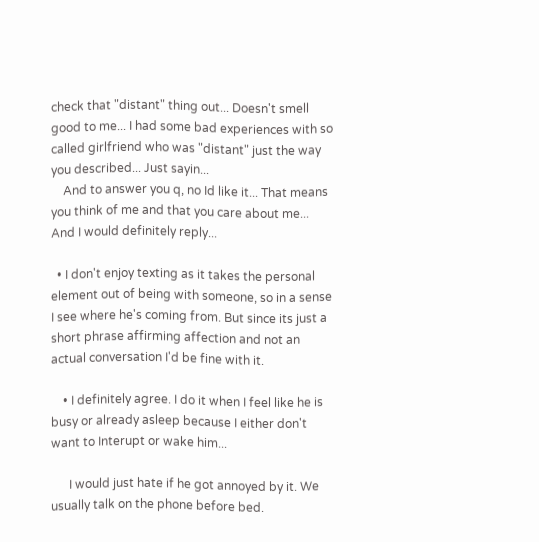check that "distant" thing out... Doesn't smell good to me... I had some bad experiences with so called girlfriend who was "distant" just the way you described... Just sayin...
    And to answer you q, no Id like it... That means you think of me and that you care about me... And I would definitely reply...

  • I don't enjoy texting as it takes the personal element out of being with someone, so in a sense I see where he's coming from. But since its just a short phrase affirming affection and not an actual conversation I'd be fine with it.

    • I definitely agree. I do it when I feel like he is busy or already asleep because I either don't want to Interupt or wake him...

      I would just hate if he got annoyed by it. We usually talk on the phone before bed.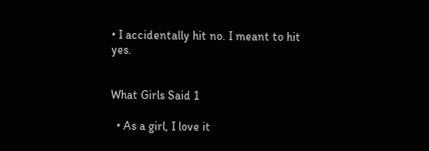• I accidentally hit no. I meant to hit yes.


What Girls Said 1

  • As a girl, I love it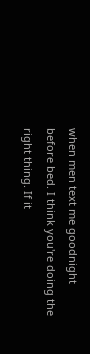when men text me goodnight before bed. I think you're doing the right thing. If it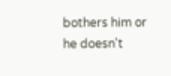bothers him or he doesn't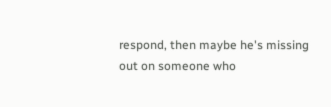respond, then maybe he's missing out on someone who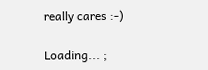really cares :-)

Loading... ;